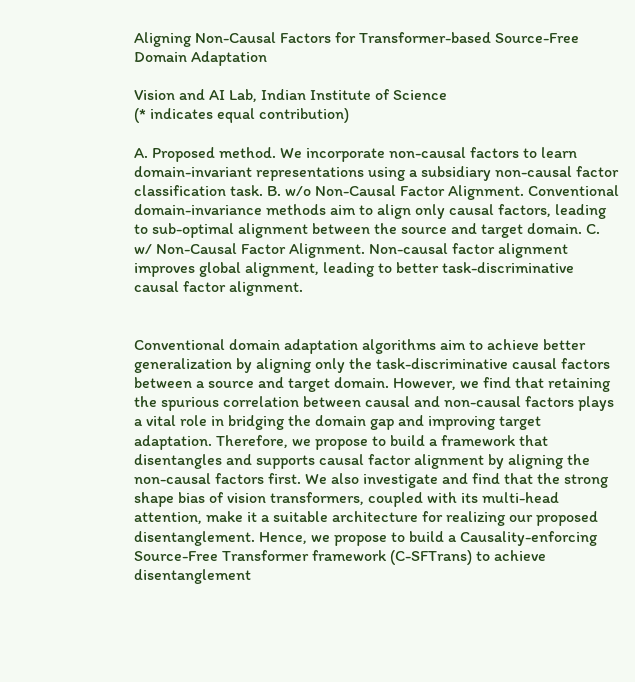Aligning Non-Causal Factors for Transformer-based Source-Free Domain Adaptation

Vision and AI Lab, Indian Institute of Science
(* indicates equal contribution)

A. Proposed method. We incorporate non-causal factors to learn domain-invariant representations using a subsidiary non-causal factor classification task. B. w/o Non-Causal Factor Alignment. Conventional domain-invariance methods aim to align only causal factors, leading to sub-optimal alignment between the source and target domain. C. w/ Non-Causal Factor Alignment. Non-causal factor alignment improves global alignment, leading to better task-discriminative causal factor alignment.


Conventional domain adaptation algorithms aim to achieve better generalization by aligning only the task-discriminative causal factors between a source and target domain. However, we find that retaining the spurious correlation between causal and non-causal factors plays a vital role in bridging the domain gap and improving target adaptation. Therefore, we propose to build a framework that disentangles and supports causal factor alignment by aligning the non-causal factors first. We also investigate and find that the strong shape bias of vision transformers, coupled with its multi-head attention, make it a suitable architecture for realizing our proposed disentanglement. Hence, we propose to build a Causality-enforcing Source-Free Transformer framework (C-SFTrans) to achieve disentanglement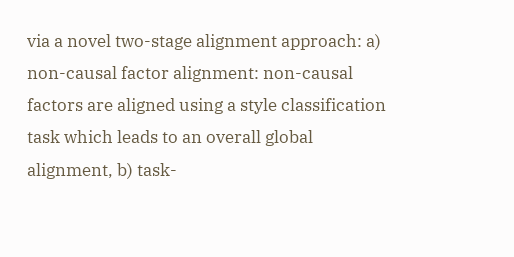via a novel two-stage alignment approach: a) non-causal factor alignment: non-causal factors are aligned using a style classification task which leads to an overall global alignment, b) task-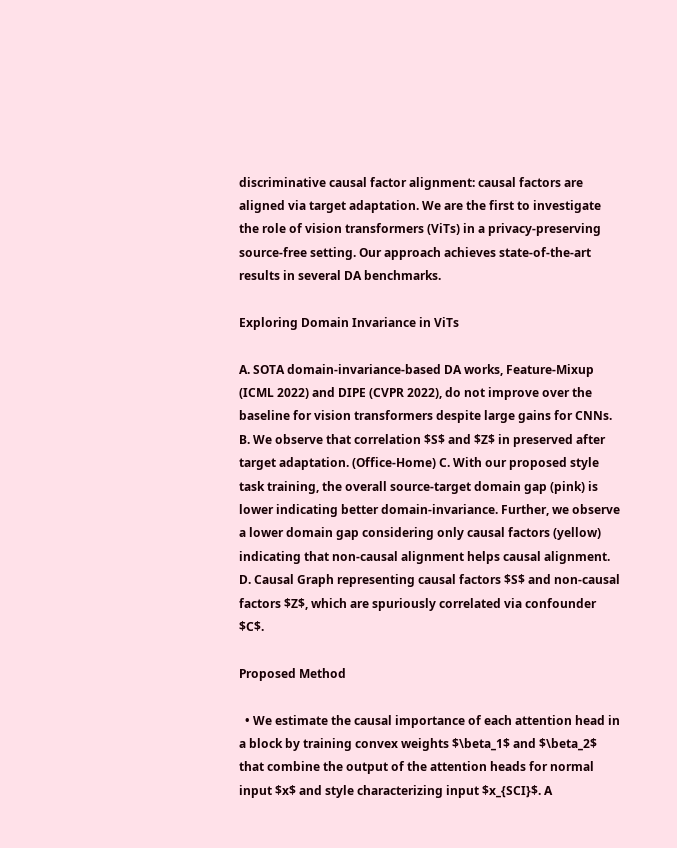discriminative causal factor alignment: causal factors are aligned via target adaptation. We are the first to investigate the role of vision transformers (ViTs) in a privacy-preserving source-free setting. Our approach achieves state-of-the-art results in several DA benchmarks.

Exploring Domain Invariance in ViTs

A. SOTA domain-invariance-based DA works, Feature-Mixup (ICML 2022) and DIPE (CVPR 2022), do not improve over the baseline for vision transformers despite large gains for CNNs. B. We observe that correlation $S$ and $Z$ in preserved after target adaptation. (Office-Home) C. With our proposed style task training, the overall source-target domain gap (pink) is lower indicating better domain-invariance. Further, we observe a lower domain gap considering only causal factors (yellow) indicating that non-causal alignment helps causal alignment. D. Causal Graph representing causal factors $S$ and non-causal factors $Z$, which are spuriously correlated via confounder $C$.

Proposed Method

  • We estimate the causal importance of each attention head in a block by training convex weights $\beta_1$ and $\beta_2$ that combine the output of the attention heads for normal input $x$ and style characterizing input $x_{SCI}$. A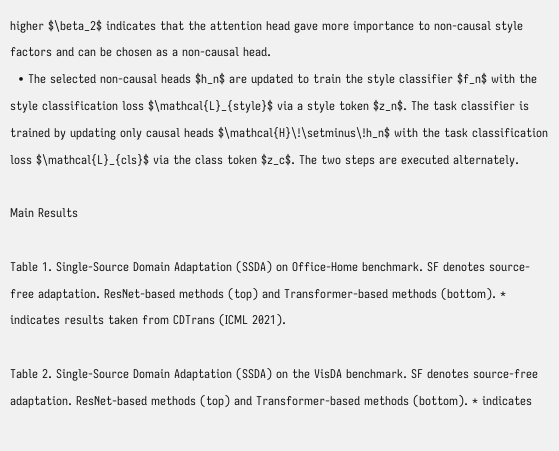higher $\beta_2$ indicates that the attention head gave more importance to non-causal style factors and can be chosen as a non-causal head.
  • The selected non-causal heads $h_n$ are updated to train the style classifier $f_n$ with the style classification loss $\mathcal{L}_{style}$ via a style token $z_n$. The task classifier is trained by updating only causal heads $\mathcal{H}\!\setminus\!h_n$ with the task classification loss $\mathcal{L}_{cls}$ via the class token $z_c$. The two steps are executed alternately.

Main Results

Table 1. Single-Source Domain Adaptation (SSDA) on Office-Home benchmark. SF denotes source-free adaptation. ResNet-based methods (top) and Transformer-based methods (bottom). * indicates results taken from CDTrans (ICML 2021).

Table 2. Single-Source Domain Adaptation (SSDA) on the VisDA benchmark. SF denotes source-free adaptation. ResNet-based methods (top) and Transformer-based methods (bottom). * indicates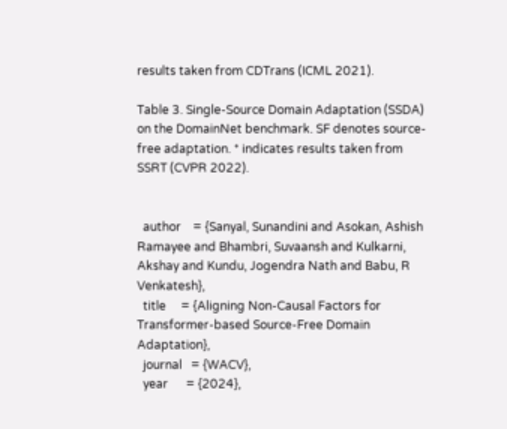results taken from CDTrans (ICML 2021).

Table 3. Single-Source Domain Adaptation (SSDA) on the DomainNet benchmark. SF denotes source-free adaptation. * indicates results taken from SSRT (CVPR 2022).


  author    = {Sanyal, Sunandini and Asokan, Ashish Ramayee and Bhambri, Suvaansh and Kulkarni, Akshay and Kundu, Jogendra Nath and Babu, R Venkatesh},
  title     = {Aligning Non-Causal Factors for Transformer-based Source-Free Domain Adaptation},
  journal   = {WACV},
  year      = {2024},